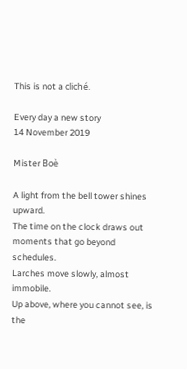This is not a cliché.

Every day a new story
14 November 2019

Mister Boè

A light from the bell tower shines upward.
The time on the clock draws out moments that go beyond schedules.
Larches move slowly, almost immobile.
Up above, where you cannot see, is the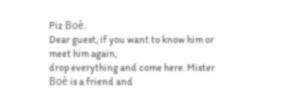Piz Boè.
Dear guest, if you want to know him or meet him again,
drop everything and come here. Mister Boè is a friend and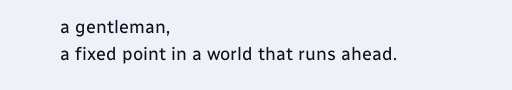a gentleman,
a fixed point in a world that runs ahead.